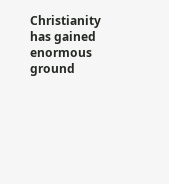Christianity has gained enormous ground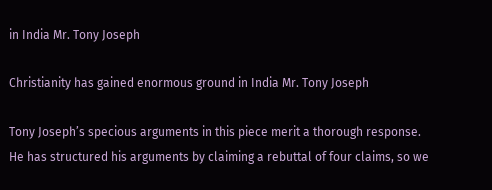in India Mr. Tony Joseph

Christianity has gained enormous ground in India Mr. Tony Joseph

Tony Joseph’s specious arguments in this piece merit a thorough response. He has structured his arguments by claiming a rebuttal of four claims, so we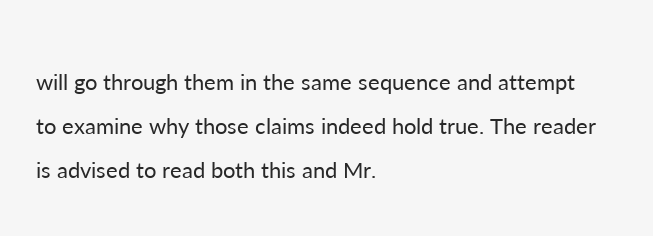will go through them in the same sequence and attempt to examine why those claims indeed hold true. The reader is advised to read both this and Mr.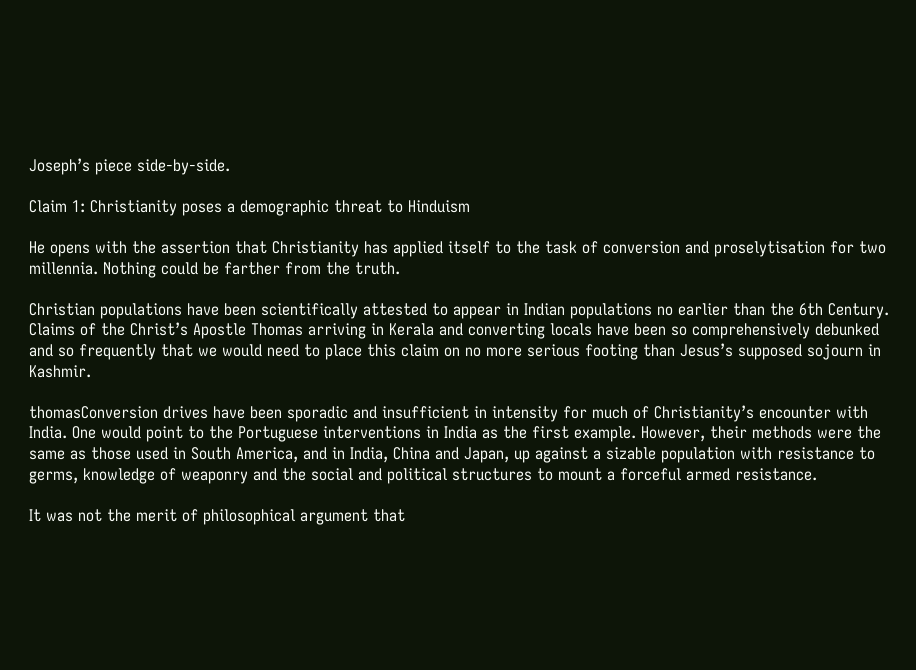Joseph’s piece side-by-side.

Claim 1: Christianity poses a demographic threat to Hinduism

He opens with the assertion that Christianity has applied itself to the task of conversion and proselytisation for two millennia. Nothing could be farther from the truth.

Christian populations have been scientifically attested to appear in Indian populations no earlier than the 6th Century. Claims of the Christ’s Apostle Thomas arriving in Kerala and converting locals have been so comprehensively debunked and so frequently that we would need to place this claim on no more serious footing than Jesus’s supposed sojourn in Kashmir.

thomasConversion drives have been sporadic and insufficient in intensity for much of Christianity’s encounter with India. One would point to the Portuguese interventions in India as the first example. However, their methods were the same as those used in South America, and in India, China and Japan, up against a sizable population with resistance to germs, knowledge of weaponry and the social and political structures to mount a forceful armed resistance.

It was not the merit of philosophical argument that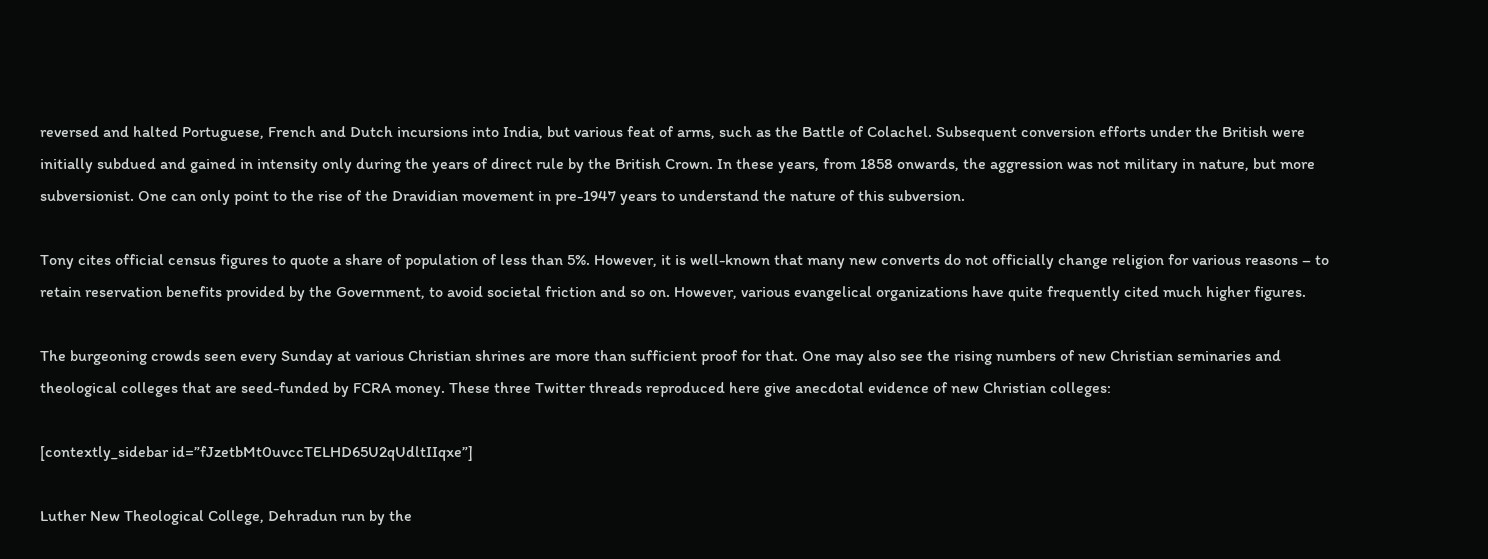reversed and halted Portuguese, French and Dutch incursions into India, but various feat of arms, such as the Battle of Colachel. Subsequent conversion efforts under the British were initially subdued and gained in intensity only during the years of direct rule by the British Crown. In these years, from 1858 onwards, the aggression was not military in nature, but more subversionist. One can only point to the rise of the Dravidian movement in pre-1947 years to understand the nature of this subversion.

Tony cites official census figures to quote a share of population of less than 5%. However, it is well-known that many new converts do not officially change religion for various reasons – to retain reservation benefits provided by the Government, to avoid societal friction and so on. However, various evangelical organizations have quite frequently cited much higher figures.

The burgeoning crowds seen every Sunday at various Christian shrines are more than sufficient proof for that. One may also see the rising numbers of new Christian seminaries and theological colleges that are seed-funded by FCRA money. These three Twitter threads reproduced here give anecdotal evidence of new Christian colleges:

[contextly_sidebar id=”fJzetbMt0uvccTELHD65U2qUdltIIqxe”]

Luther New Theological College, Dehradun run by the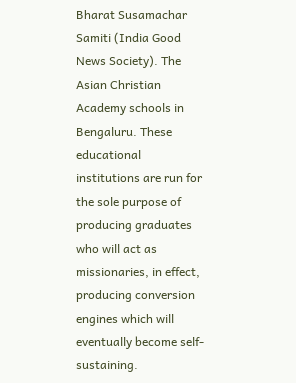Bharat Susamachar Samiti (India Good News Society). The Asian Christian Academy schools in Bengaluru. These educational institutions are run for the sole purpose of producing graduates who will act as missionaries, in effect, producing conversion engines which will eventually become self-sustaining.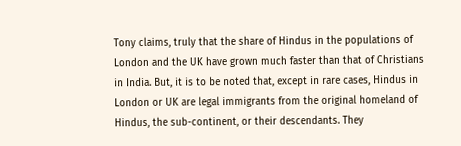Tony claims, truly that the share of Hindus in the populations of London and the UK have grown much faster than that of Christians in India. But, it is to be noted that, except in rare cases, Hindus in London or UK are legal immigrants from the original homeland of Hindus, the sub-continent, or their descendants. They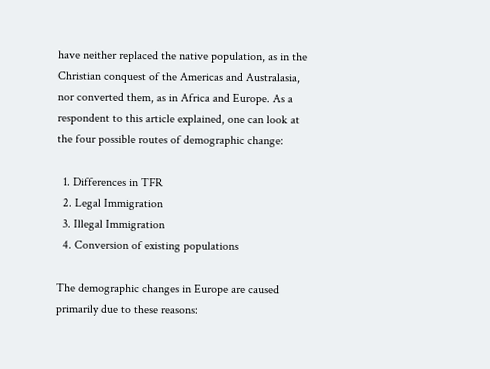have neither replaced the native population, as in the Christian conquest of the Americas and Australasia, nor converted them, as in Africa and Europe. As a respondent to this article explained, one can look at the four possible routes of demographic change:

  1. Differences in TFR
  2. Legal Immigration
  3. Illegal Immigration
  4. Conversion of existing populations

The demographic changes in Europe are caused primarily due to these reasons: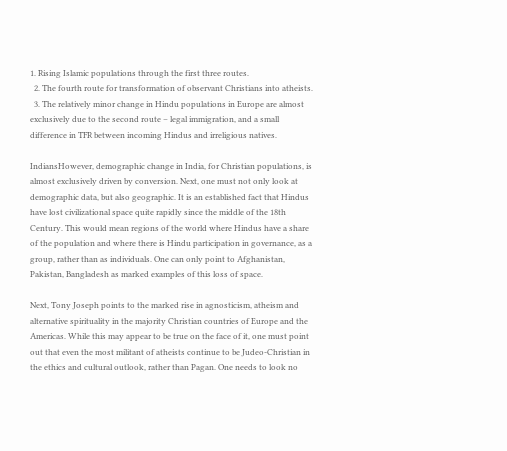1. Rising Islamic populations through the first three routes.
  2. The fourth route for transformation of observant Christians into atheists.
  3. The relatively minor change in Hindu populations in Europe are almost exclusively due to the second route – legal immigration, and a small difference in TFR between incoming Hindus and irreligious natives.

IndiansHowever, demographic change in India, for Christian populations, is almost exclusively driven by conversion. Next, one must not only look at demographic data, but also geographic. It is an established fact that Hindus have lost civilizational space quite rapidly since the middle of the 18th Century. This would mean regions of the world where Hindus have a share of the population and where there is Hindu participation in governance, as a group, rather than as individuals. One can only point to Afghanistan, Pakistan, Bangladesh as marked examples of this loss of space.

Next, Tony Joseph points to the marked rise in agnosticism, atheism and alternative spirituality in the majority Christian countries of Europe and the Americas. While this may appear to be true on the face of it, one must point out that even the most militant of atheists continue to be Judeo-Christian in the ethics and cultural outlook, rather than Pagan. One needs to look no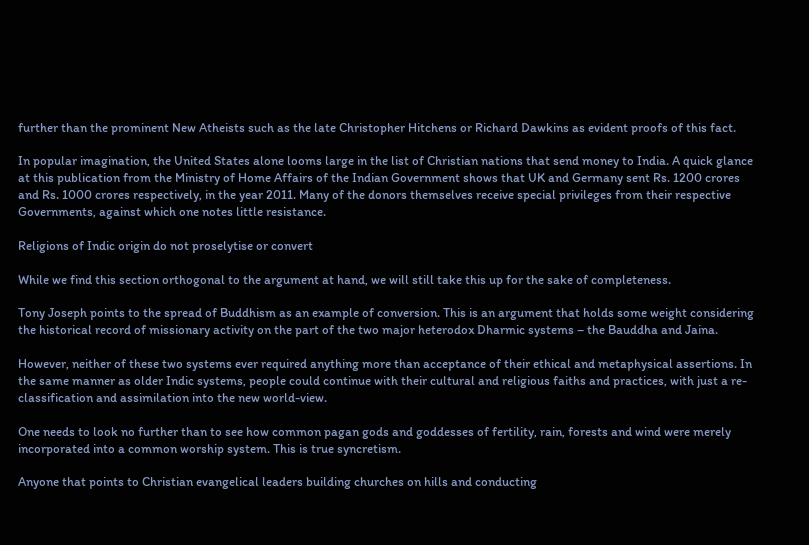further than the prominent New Atheists such as the late Christopher Hitchens or Richard Dawkins as evident proofs of this fact.

In popular imagination, the United States alone looms large in the list of Christian nations that send money to India. A quick glance at this publication from the Ministry of Home Affairs of the Indian Government shows that UK and Germany sent Rs. 1200 crores and Rs. 1000 crores respectively, in the year 2011. Many of the donors themselves receive special privileges from their respective Governments, against which one notes little resistance.

Religions of Indic origin do not proselytise or convert

While we find this section orthogonal to the argument at hand, we will still take this up for the sake of completeness.

Tony Joseph points to the spread of Buddhism as an example of conversion. This is an argument that holds some weight considering the historical record of missionary activity on the part of the two major heterodox Dharmic systems – the Bauddha and Jaina.

However, neither of these two systems ever required anything more than acceptance of their ethical and metaphysical assertions. In the same manner as older Indic systems, people could continue with their cultural and religious faiths and practices, with just a re-classification and assimilation into the new world-view.

One needs to look no further than to see how common pagan gods and goddesses of fertility, rain, forests and wind were merely incorporated into a common worship system. This is true syncretism.

Anyone that points to Christian evangelical leaders building churches on hills and conducting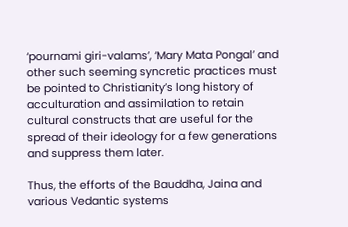‘pournami giri-valams’, ‘Mary Mata Pongal’ and other such seeming syncretic practices must be pointed to Christianity’s long history of acculturation and assimilation to retain cultural constructs that are useful for the spread of their ideology for a few generations and suppress them later.

Thus, the efforts of the Bauddha, Jaina and various Vedantic systems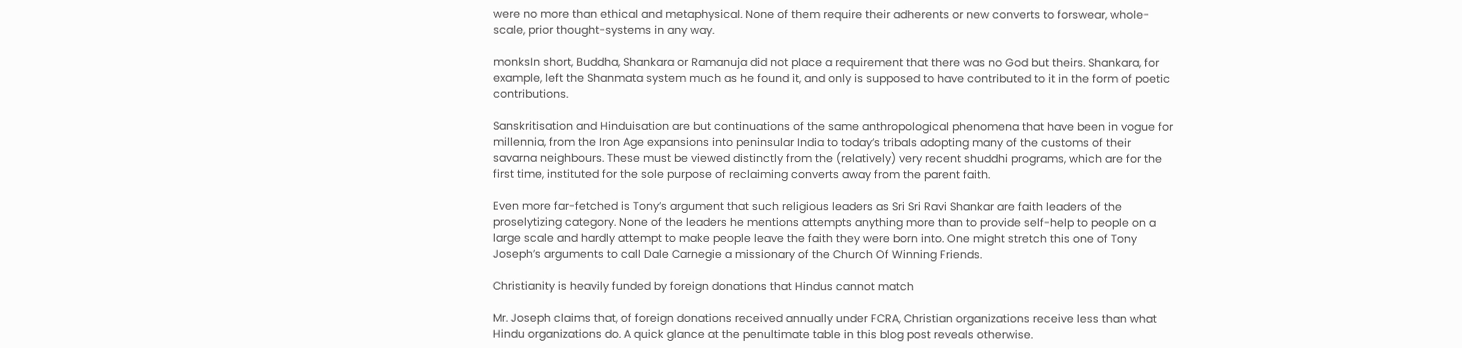were no more than ethical and metaphysical. None of them require their adherents or new converts to forswear, whole-scale, prior thought-systems in any way.

monksIn short, Buddha, Shankara or Ramanuja did not place a requirement that there was no God but theirs. Shankara, for example, left the Shanmata system much as he found it, and only is supposed to have contributed to it in the form of poetic contributions.

Sanskritisation and Hinduisation are but continuations of the same anthropological phenomena that have been in vogue for millennia, from the Iron Age expansions into peninsular India to today’s tribals adopting many of the customs of their savarna neighbours. These must be viewed distinctly from the (relatively) very recent shuddhi programs, which are for the first time, instituted for the sole purpose of reclaiming converts away from the parent faith.

Even more far-fetched is Tony’s argument that such religious leaders as Sri Sri Ravi Shankar are faith leaders of the proselytizing category. None of the leaders he mentions attempts anything more than to provide self-help to people on a large scale and hardly attempt to make people leave the faith they were born into. One might stretch this one of Tony Joseph’s arguments to call Dale Carnegie a missionary of the Church Of Winning Friends.

Christianity is heavily funded by foreign donations that Hindus cannot match

Mr. Joseph claims that, of foreign donations received annually under FCRA, Christian organizations receive less than what Hindu organizations do. A quick glance at the penultimate table in this blog post reveals otherwise.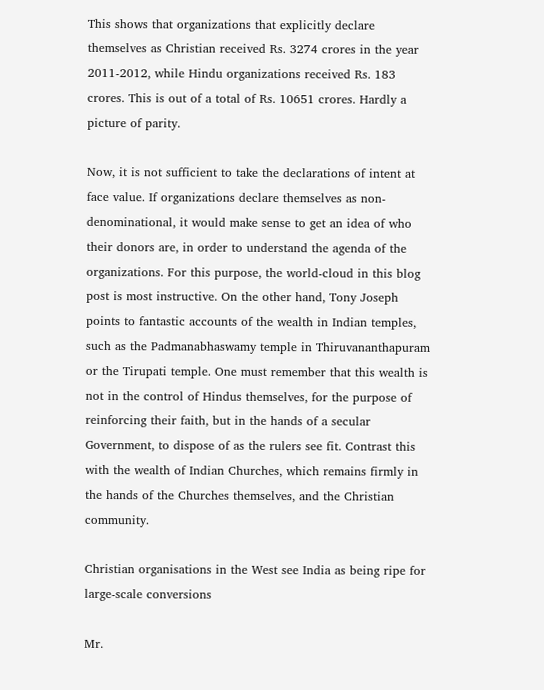This shows that organizations that explicitly declare themselves as Christian received Rs. 3274 crores in the year 2011-2012, while Hindu organizations received Rs. 183 crores. This is out of a total of Rs. 10651 crores. Hardly a picture of parity.

Now, it is not sufficient to take the declarations of intent at face value. If organizations declare themselves as non-denominational, it would make sense to get an idea of who their donors are, in order to understand the agenda of the organizations. For this purpose, the world-cloud in this blog post is most instructive. On the other hand, Tony Joseph points to fantastic accounts of the wealth in Indian temples, such as the Padmanabhaswamy temple in Thiruvananthapuram or the Tirupati temple. One must remember that this wealth is not in the control of Hindus themselves, for the purpose of reinforcing their faith, but in the hands of a secular Government, to dispose of as the rulers see fit. Contrast this with the wealth of Indian Churches, which remains firmly in the hands of the Churches themselves, and the Christian community.

Christian organisations in the West see India as being ripe for large-scale conversions

Mr.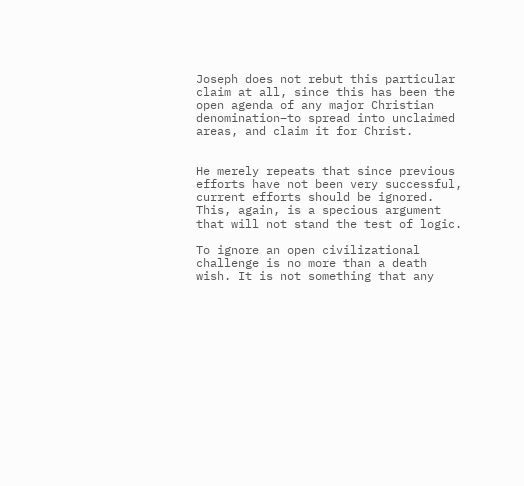Joseph does not rebut this particular claim at all, since this has been the open agenda of any major Christian denomination–to spread into unclaimed areas, and claim it for Christ.


He merely repeats that since previous efforts have not been very successful, current efforts should be ignored. This, again, is a specious argument that will not stand the test of logic.

To ignore an open civilizational challenge is no more than a death wish. It is not something that any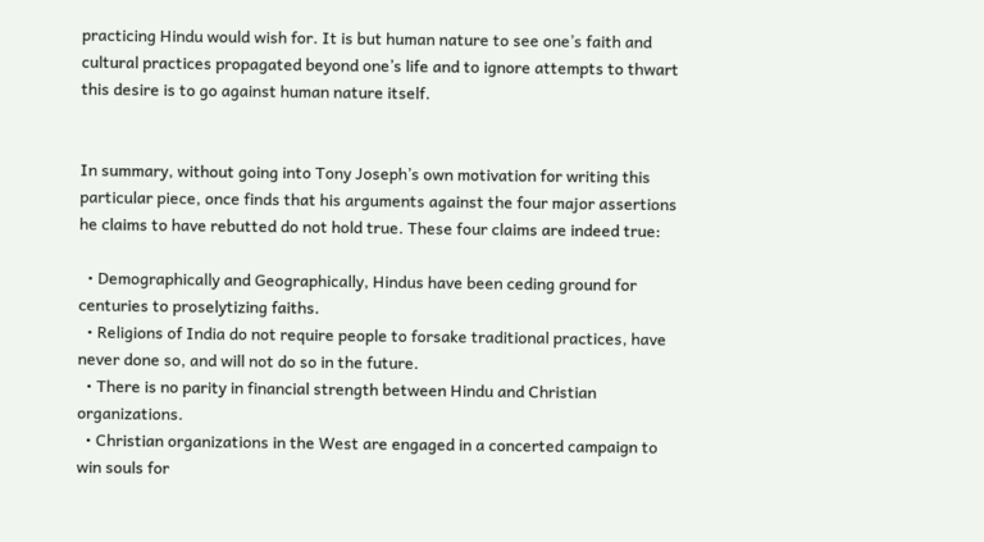practicing Hindu would wish for. It is but human nature to see one’s faith and cultural practices propagated beyond one’s life and to ignore attempts to thwart this desire is to go against human nature itself.


In summary, without going into Tony Joseph’s own motivation for writing this particular piece, once finds that his arguments against the four major assertions he claims to have rebutted do not hold true. These four claims are indeed true:

  • Demographically and Geographically, Hindus have been ceding ground for centuries to proselytizing faiths.
  • Religions of India do not require people to forsake traditional practices, have never done so, and will not do so in the future.
  • There is no parity in financial strength between Hindu and Christian organizations.
  • Christian organizations in the West are engaged in a concerted campaign to win souls for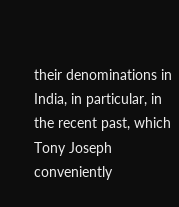their denominations in India, in particular, in the recent past, which Tony Joseph conveniently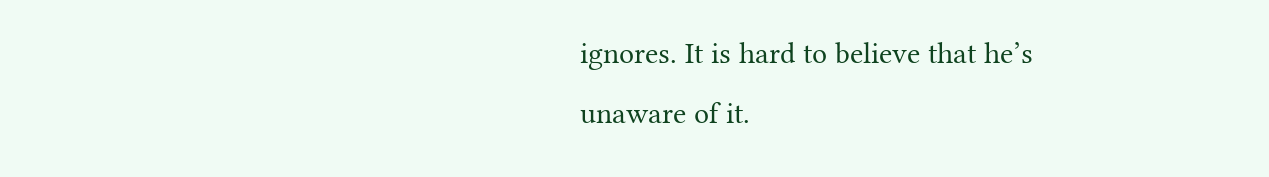ignores. It is hard to believe that he’s unaware of it.